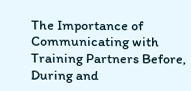The Importance of Communicating with Training Partners Before, During and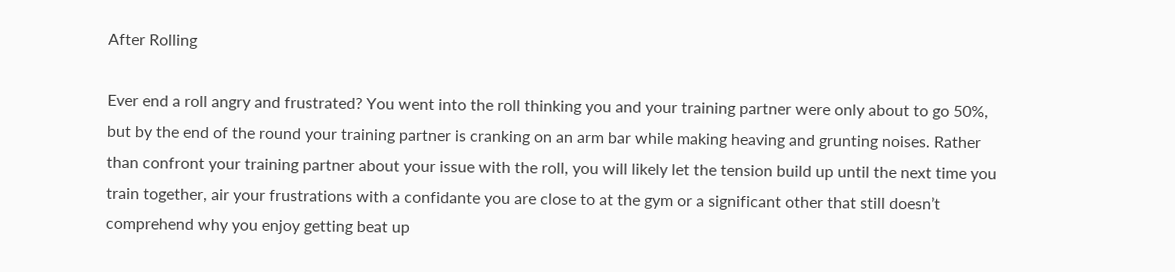After Rolling

Ever end a roll angry and frustrated? You went into the roll thinking you and your training partner were only about to go 50%, but by the end of the round your training partner is cranking on an arm bar while making heaving and grunting noises. Rather than confront your training partner about your issue with the roll, you will likely let the tension build up until the next time you train together, air your frustrations with a confidante you are close to at the gym or a significant other that still doesn’t comprehend why you enjoy getting beat up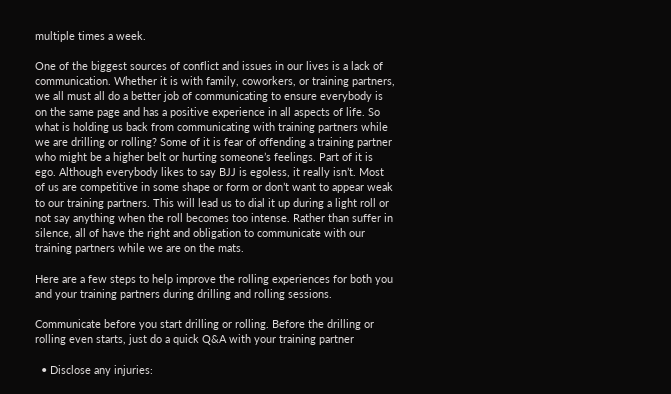multiple times a week.

One of the biggest sources of conflict and issues in our lives is a lack of communication. Whether it is with family, coworkers, or training partners, we all must all do a better job of communicating to ensure everybody is on the same page and has a positive experience in all aspects of life. So what is holding us back from communicating with training partners while we are drilling or rolling? Some of it is fear of offending a training partner who might be a higher belt or hurting someone’s feelings. Part of it is ego. Although everybody likes to say BJJ is egoless, it really isn’t. Most of us are competitive in some shape or form or don’t want to appear weak to our training partners. This will lead us to dial it up during a light roll or not say anything when the roll becomes too intense. Rather than suffer in silence, all of have the right and obligation to communicate with our training partners while we are on the mats.

Here are a few steps to help improve the rolling experiences for both you and your training partners during drilling and rolling sessions.

Communicate before you start drilling or rolling. Before the drilling or rolling even starts, just do a quick Q&A with your training partner

  • Disclose any injuries: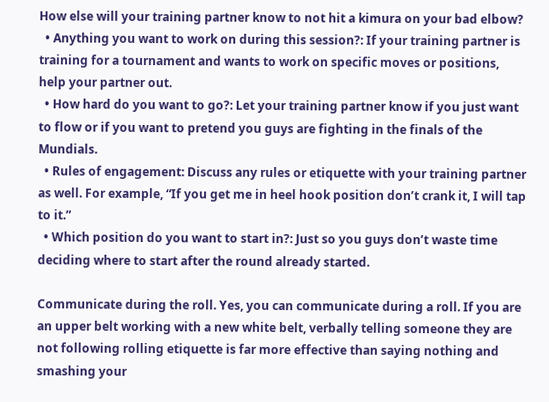How else will your training partner know to not hit a kimura on your bad elbow?
  • Anything you want to work on during this session?: If your training partner is training for a tournament and wants to work on specific moves or positions, help your partner out.
  • How hard do you want to go?: Let your training partner know if you just want to flow or if you want to pretend you guys are fighting in the finals of the Mundials.
  • Rules of engagement: Discuss any rules or etiquette with your training partner as well. For example, “If you get me in heel hook position don’t crank it, I will tap to it.”
  • Which position do you want to start in?: Just so you guys don’t waste time deciding where to start after the round already started.

Communicate during the roll. Yes, you can communicate during a roll. If you are an upper belt working with a new white belt, verbally telling someone they are not following rolling etiquette is far more effective than saying nothing and smashing your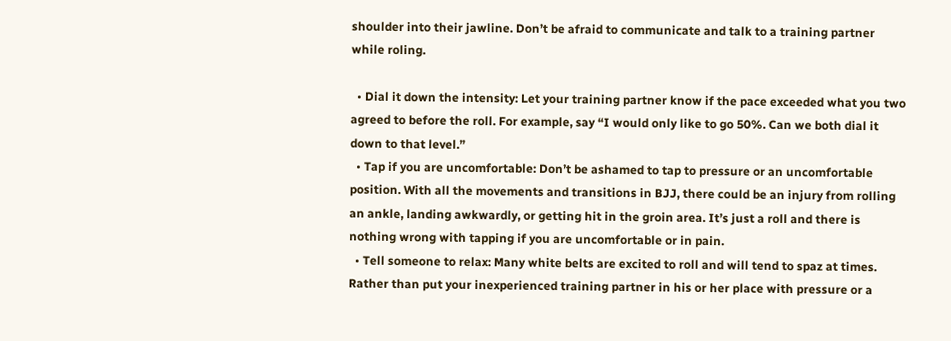shoulder into their jawline. Don’t be afraid to communicate and talk to a training partner while roling.

  • Dial it down the intensity: Let your training partner know if the pace exceeded what you two agreed to before the roll. For example, say “I would only like to go 50%. Can we both dial it down to that level.”
  • Tap if you are uncomfortable: Don’t be ashamed to tap to pressure or an uncomfortable position. With all the movements and transitions in BJJ, there could be an injury from rolling an ankle, landing awkwardly, or getting hit in the groin area. It’s just a roll and there is nothing wrong with tapping if you are uncomfortable or in pain.
  • Tell someone to relax: Many white belts are excited to roll and will tend to spaz at times. Rather than put your inexperienced training partner in his or her place with pressure or a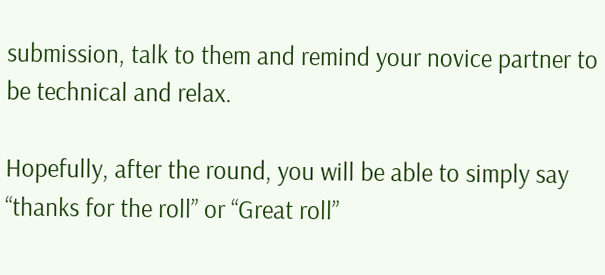submission, talk to them and remind your novice partner to be technical and relax.

Hopefully, after the round, you will be able to simply say “thanks for the roll” or “Great roll”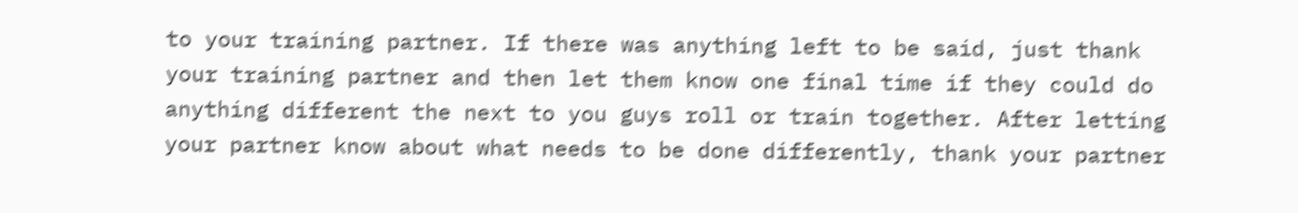to your training partner. If there was anything left to be said, just thank your training partner and then let them know one final time if they could do anything different the next to you guys roll or train together. After letting your partner know about what needs to be done differently, thank your partner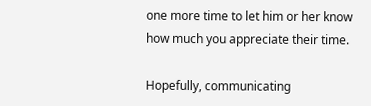one more time to let him or her know how much you appreciate their time.

Hopefully, communicating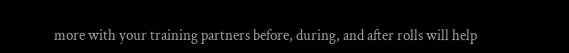more with your training partners before, during, and after rolls will help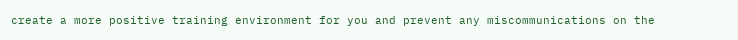create a more positive training environment for you and prevent any miscommunications on the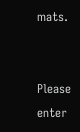mats.


Please enter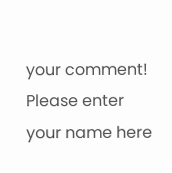your comment!
Please enter your name here